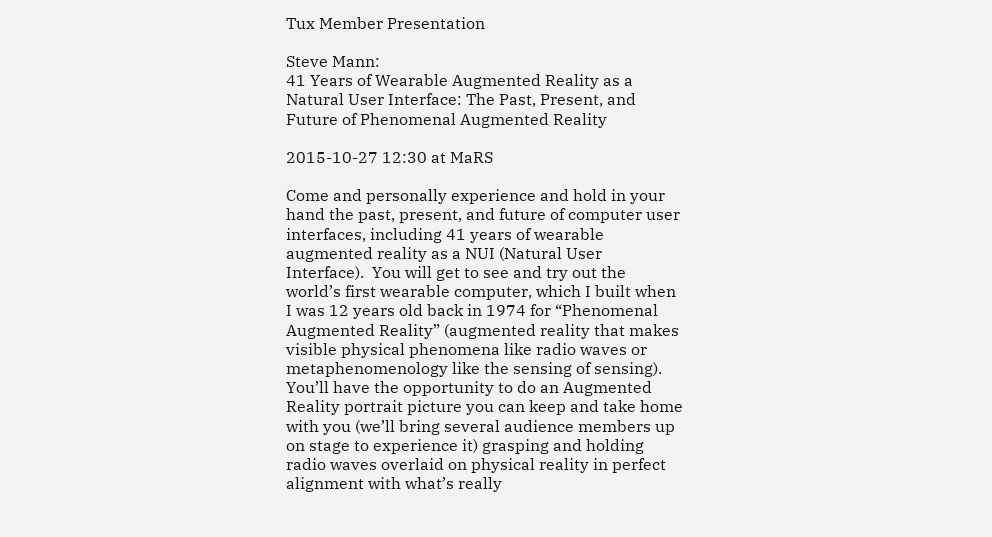Tux Member Presentation

Steve Mann:
41 Years of Wearable Augmented Reality as a Natural User Interface: The Past, Present, and Future of Phenomenal Augmented Reality

2015-10-27 12:30 at MaRS

Come and personally experience and hold in your hand the past, present, and future of computer user interfaces, including 41 years of wearable augmented reality as a NUI (Natural User Interface).  You will get to see and try out the world’s first wearable computer, which I built when I was 12 years old back in 1974 for “Phenomenal Augmented Reality” (augmented reality that makes visible physical phenomena like radio waves or metaphenomenology like the sensing of sensing).  You’ll have the opportunity to do an Augmented Reality portrait picture you can keep and take home with you (we’ll bring several audience members up on stage to experience it) grasping and holding radio waves overlaid on physical reality in perfect alignment with what’s really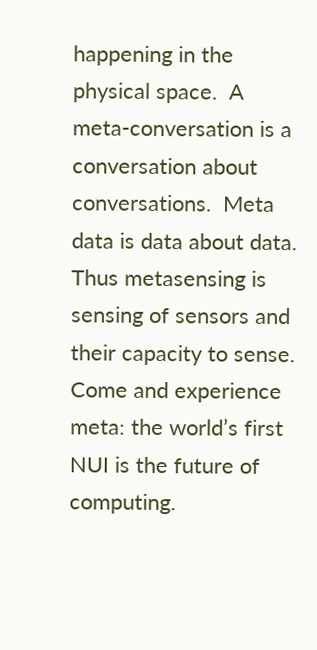happening in the physical space.  A meta-conversation is a conversation about conversations.  Meta data is data about data.  Thus metasensing is sensing of sensors and their capacity to sense.  Come and experience meta: the world’s first NUI is the future of computing.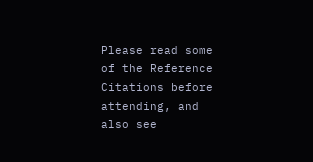Please read some of the Reference Citations before attending, and also see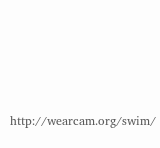http://wearcam.org/swim/